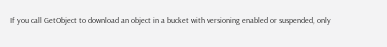If you call GetObject to download an object in a bucket with versioning enabled or suspended, only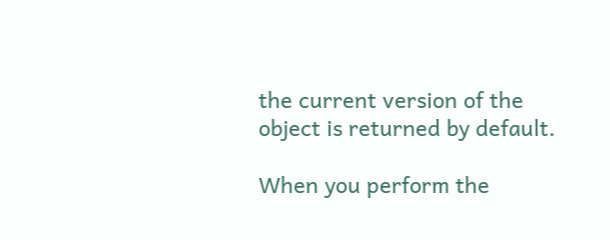the current version of the object is returned by default.

When you perform the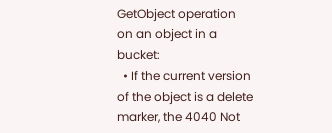GetObject operation on an object in a bucket:
  • If the current version of the object is a delete marker, the 4040 Not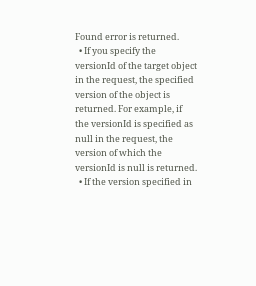Found error is returned.
  • If you specify the versionId of the target object in the request, the specified version of the object is returned. For example, if the versionId is specified as null in the request, the version of which the versionId is null is returned.
  • If the version specified in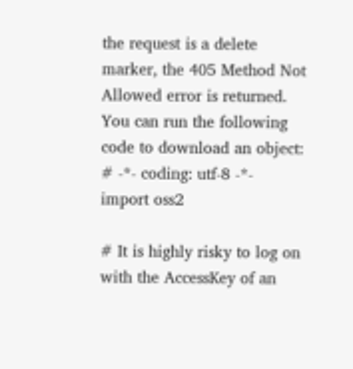the request is a delete marker, the 405 Method Not Allowed error is returned.
You can run the following code to download an object:
# -*- coding: utf-8 -*-
import oss2

# It is highly risky to log on with the AccessKey of an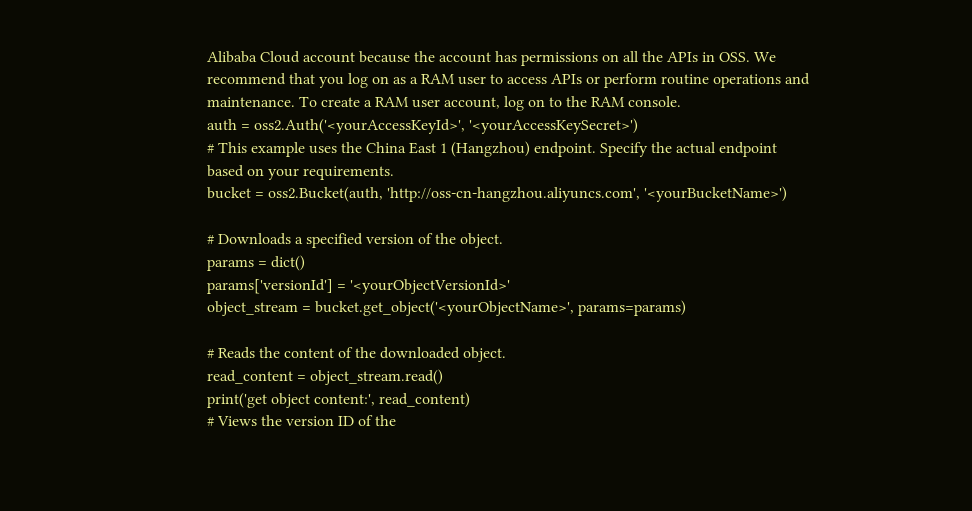Alibaba Cloud account because the account has permissions on all the APIs in OSS. We recommend that you log on as a RAM user to access APIs or perform routine operations and maintenance. To create a RAM user account, log on to the RAM console.
auth = oss2.Auth('<yourAccessKeyId>', '<yourAccessKeySecret>')
# This example uses the China East 1 (Hangzhou) endpoint. Specify the actual endpoint based on your requirements.
bucket = oss2.Bucket(auth, 'http://oss-cn-hangzhou.aliyuncs.com', '<yourBucketName>')

# Downloads a specified version of the object.
params = dict()
params['versionId'] = '<yourObjectVersionId>'
object_stream = bucket.get_object('<yourObjectName>', params=params)

# Reads the content of the downloaded object.
read_content = object_stream.read()
print('get object content:', read_content)
# Views the version ID of the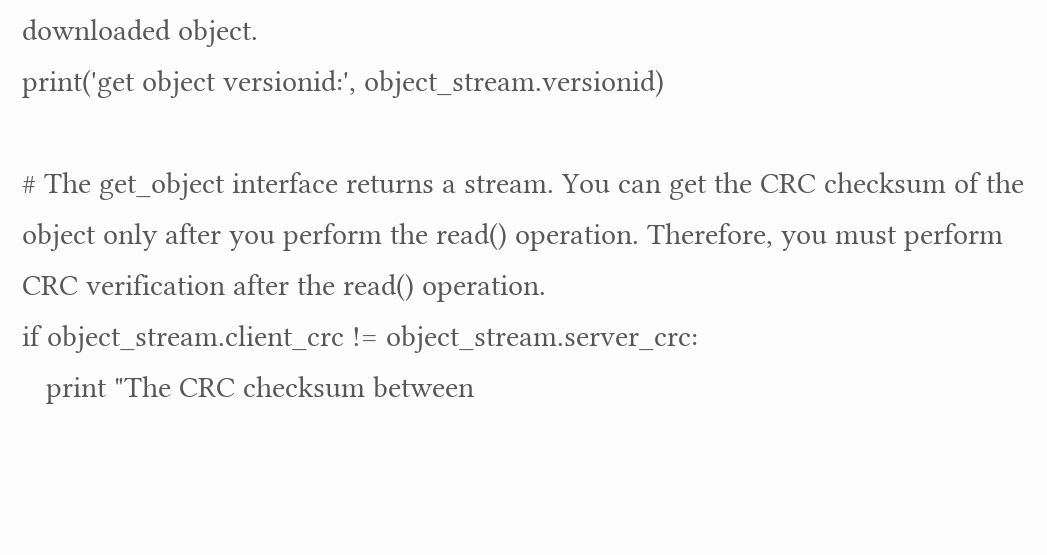downloaded object.
print('get object versionid:', object_stream.versionid)

# The get_object interface returns a stream. You can get the CRC checksum of the object only after you perform the read() operation. Therefore, you must perform CRC verification after the read() operation.
if object_stream.client_crc != object_stream.server_crc:
   print "The CRC checksum between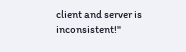client and server is inconsistent!"